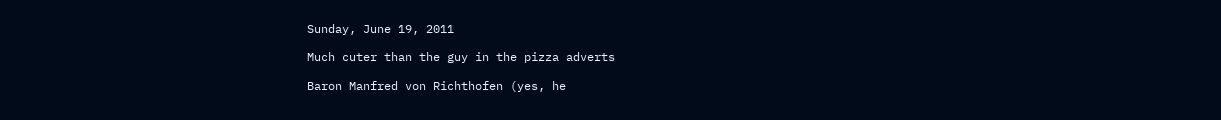Sunday, June 19, 2011

Much cuter than the guy in the pizza adverts

Baron Manfred von Richthofen (yes, he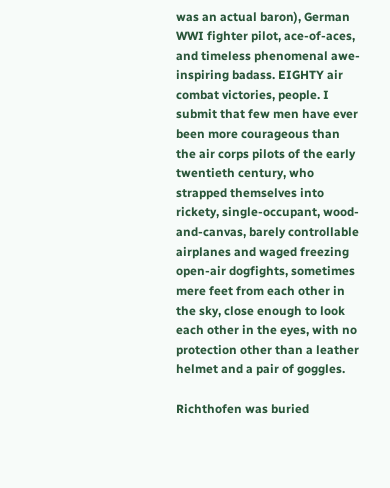was an actual baron), German WWI fighter pilot, ace-of-aces, and timeless phenomenal awe-inspiring badass. EIGHTY air combat victories, people. I submit that few men have ever been more courageous than the air corps pilots of the early twentieth century, who strapped themselves into rickety, single-occupant, wood-and-canvas, barely controllable airplanes and waged freezing open-air dogfights, sometimes mere feet from each other in the sky, close enough to look each other in the eyes, with no protection other than a leather helmet and a pair of goggles.

Richthofen was buried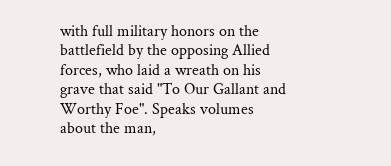with full military honors on the battlefield by the opposing Allied forces, who laid a wreath on his grave that said "To Our Gallant and Worthy Foe". Speaks volumes about the man,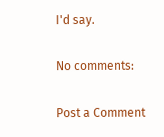I'd say.

No comments:

Post a Comment